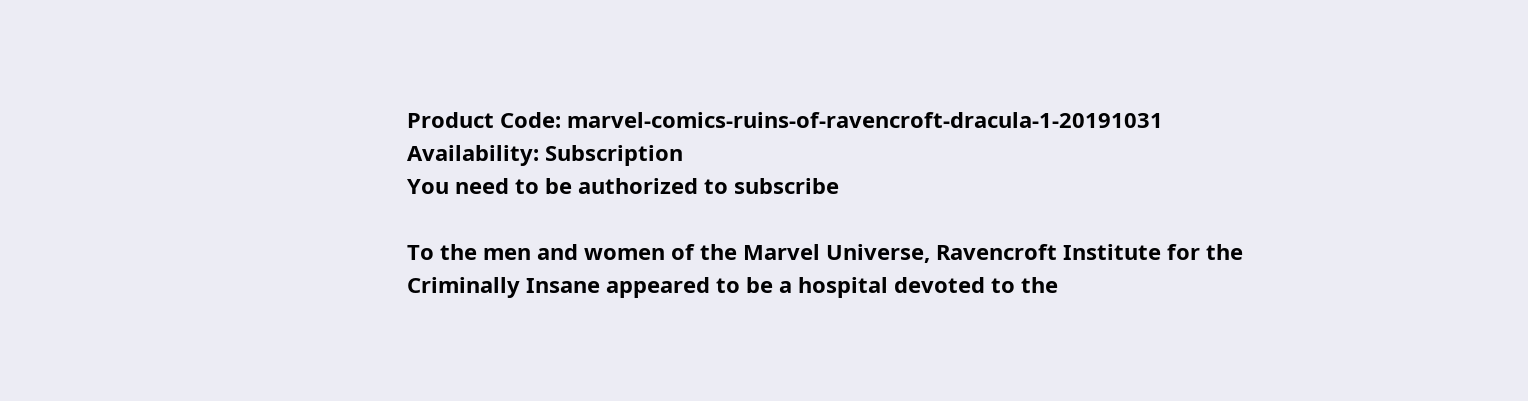Product Code: marvel-comics-ruins-of-ravencroft-dracula-1-20191031
Availability: Subscription
You need to be authorized to subscribe

To the men and women of the Marvel Universe, Ravencroft Institute for the Criminally Insane appeared to be a hospital devoted to the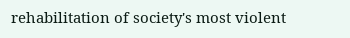rehabilitation of society's most violent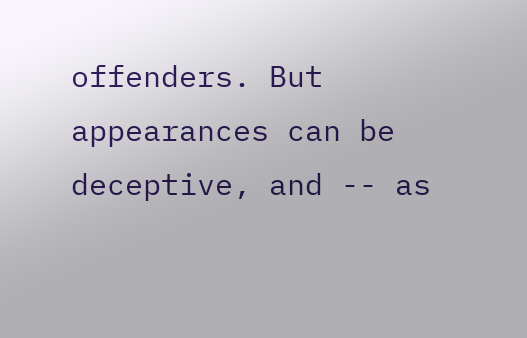offenders. But appearances can be deceptive, and -- as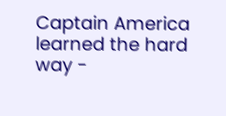Captain America learned the hard way -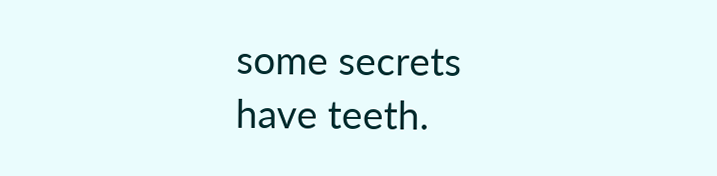some secrets have teeth.